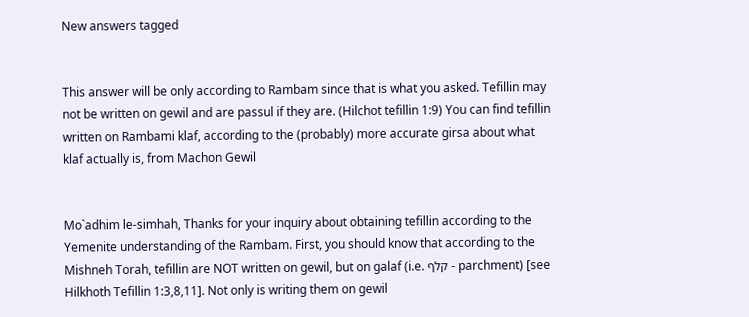New answers tagged


This answer will be only according to Rambam since that is what you asked. Tefillin may not be written on gewil and are passul if they are. (Hilchot tefillin 1:9) You can find tefillin written on Rambami klaf, according to the (probably) more accurate girsa about what klaf actually is, from Machon Gewil


Mo`adhim le-simhah, Thanks for your inquiry about obtaining tefillin according to the Yemenite understanding of the Rambam. First, you should know that according to the Mishneh Torah, tefillin are NOT written on gewil, but on galaf (i.e. קלף - parchment) [see Hilkhoth Tefillin 1:3,8,11]. Not only is writing them on gewil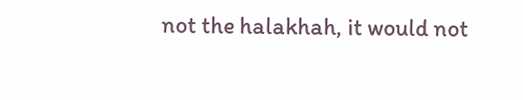not the halakhah, it would not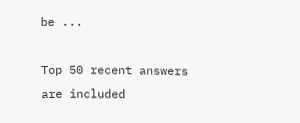be ...

Top 50 recent answers are included